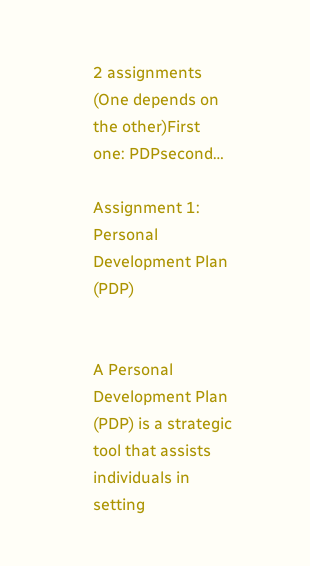2 assignments (One depends on the other)First one: PDPsecond…

Assignment 1: Personal Development Plan (PDP)


A Personal Development Plan (PDP) is a strategic tool that assists individuals in setting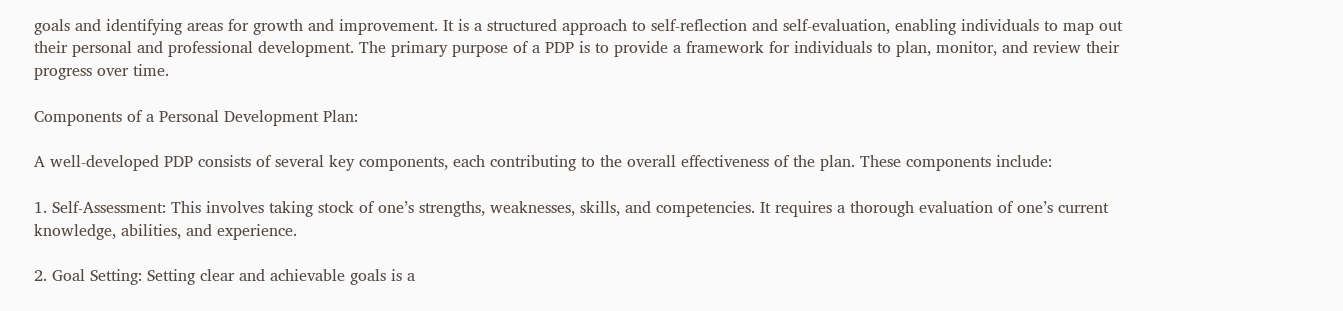goals and identifying areas for growth and improvement. It is a structured approach to self-reflection and self-evaluation, enabling individuals to map out their personal and professional development. The primary purpose of a PDP is to provide a framework for individuals to plan, monitor, and review their progress over time.

Components of a Personal Development Plan:

A well-developed PDP consists of several key components, each contributing to the overall effectiveness of the plan. These components include:

1. Self-Assessment: This involves taking stock of one’s strengths, weaknesses, skills, and competencies. It requires a thorough evaluation of one’s current knowledge, abilities, and experience.

2. Goal Setting: Setting clear and achievable goals is a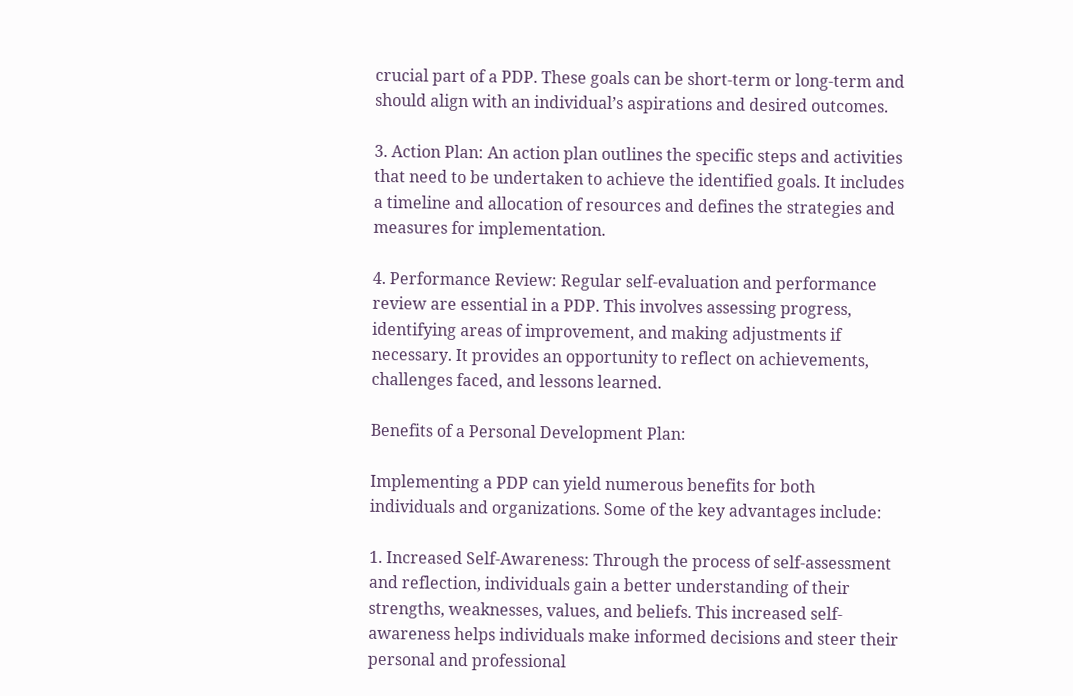crucial part of a PDP. These goals can be short-term or long-term and should align with an individual’s aspirations and desired outcomes.

3. Action Plan: An action plan outlines the specific steps and activities that need to be undertaken to achieve the identified goals. It includes a timeline and allocation of resources and defines the strategies and measures for implementation.

4. Performance Review: Regular self-evaluation and performance review are essential in a PDP. This involves assessing progress, identifying areas of improvement, and making adjustments if necessary. It provides an opportunity to reflect on achievements, challenges faced, and lessons learned.

Benefits of a Personal Development Plan:

Implementing a PDP can yield numerous benefits for both individuals and organizations. Some of the key advantages include:

1. Increased Self-Awareness: Through the process of self-assessment and reflection, individuals gain a better understanding of their strengths, weaknesses, values, and beliefs. This increased self-awareness helps individuals make informed decisions and steer their personal and professional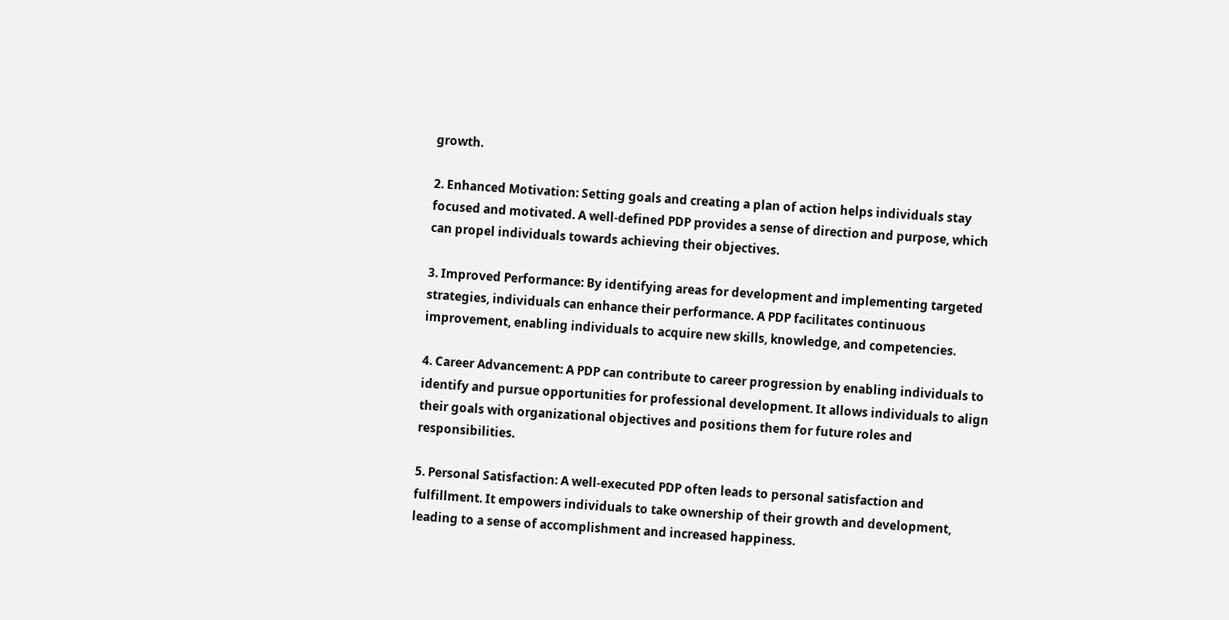growth.

2. Enhanced Motivation: Setting goals and creating a plan of action helps individuals stay focused and motivated. A well-defined PDP provides a sense of direction and purpose, which can propel individuals towards achieving their objectives.

3. Improved Performance: By identifying areas for development and implementing targeted strategies, individuals can enhance their performance. A PDP facilitates continuous improvement, enabling individuals to acquire new skills, knowledge, and competencies.

4. Career Advancement: A PDP can contribute to career progression by enabling individuals to identify and pursue opportunities for professional development. It allows individuals to align their goals with organizational objectives and positions them for future roles and responsibilities.

5. Personal Satisfaction: A well-executed PDP often leads to personal satisfaction and fulfillment. It empowers individuals to take ownership of their growth and development, leading to a sense of accomplishment and increased happiness.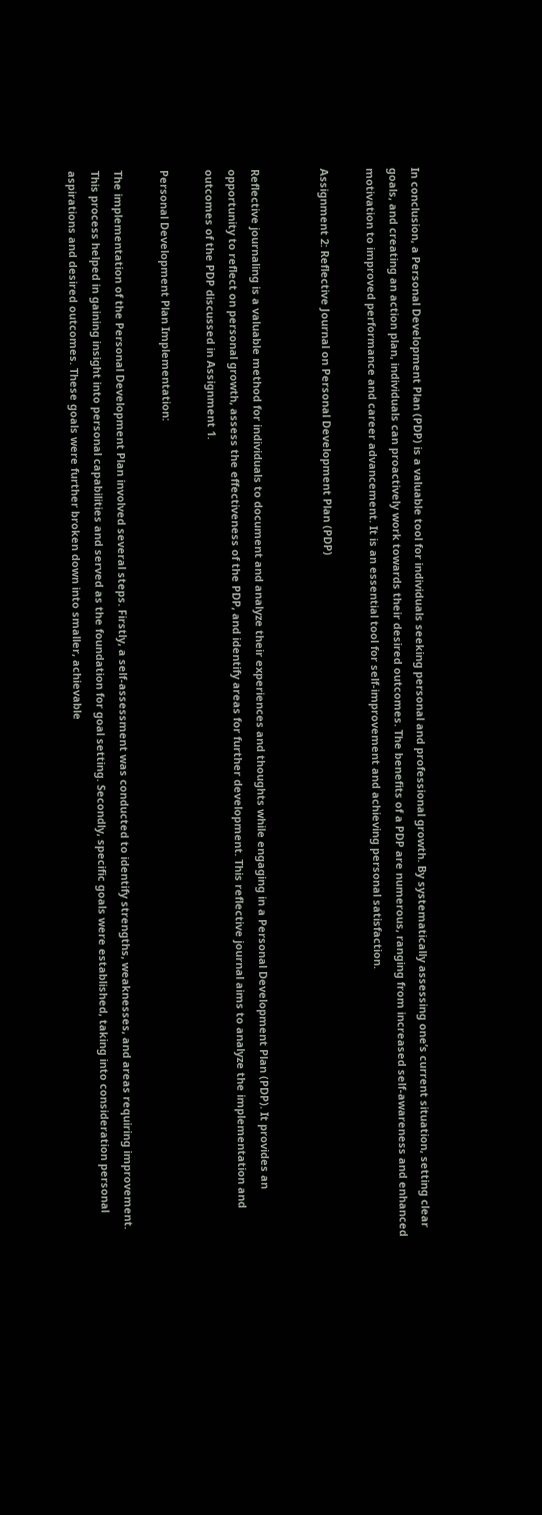In conclusion, a Personal Development Plan (PDP) is a valuable tool for individuals seeking personal and professional growth. By systematically assessing one’s current situation, setting clear goals, and creating an action plan, individuals can proactively work towards their desired outcomes. The benefits of a PDP are numerous, ranging from increased self-awareness and enhanced motivation to improved performance and career advancement. It is an essential tool for self-improvement and achieving personal satisfaction.

Assignment 2: Reflective Journal on Personal Development Plan (PDP)


Reflective journaling is a valuable method for individuals to document and analyze their experiences and thoughts while engaging in a Personal Development Plan (PDP). It provides an opportunity to reflect on personal growth, assess the effectiveness of the PDP, and identify areas for further development. This reflective journal aims to analyze the implementation and outcomes of the PDP discussed in Assignment 1.

Personal Development Plan Implementation:

The implementation of the Personal Development Plan involved several steps. Firstly, a self-assessment was conducted to identify strengths, weaknesses, and areas requiring improvement. This process helped in gaining insight into personal capabilities and served as the foundation for goal setting. Secondly, specific goals were established, taking into consideration personal aspirations and desired outcomes. These goals were further broken down into smaller, achievable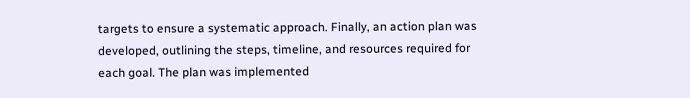targets to ensure a systematic approach. Finally, an action plan was developed, outlining the steps, timeline, and resources required for each goal. The plan was implemented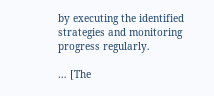by executing the identified strategies and monitoring progress regularly.

… [The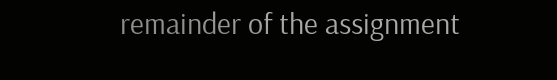remainder of the assignment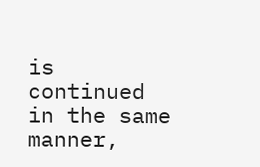is continued in the same manner,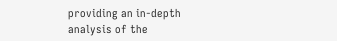providing an in-depth analysis of the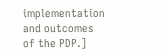implementation and outcomes of the PDP.]